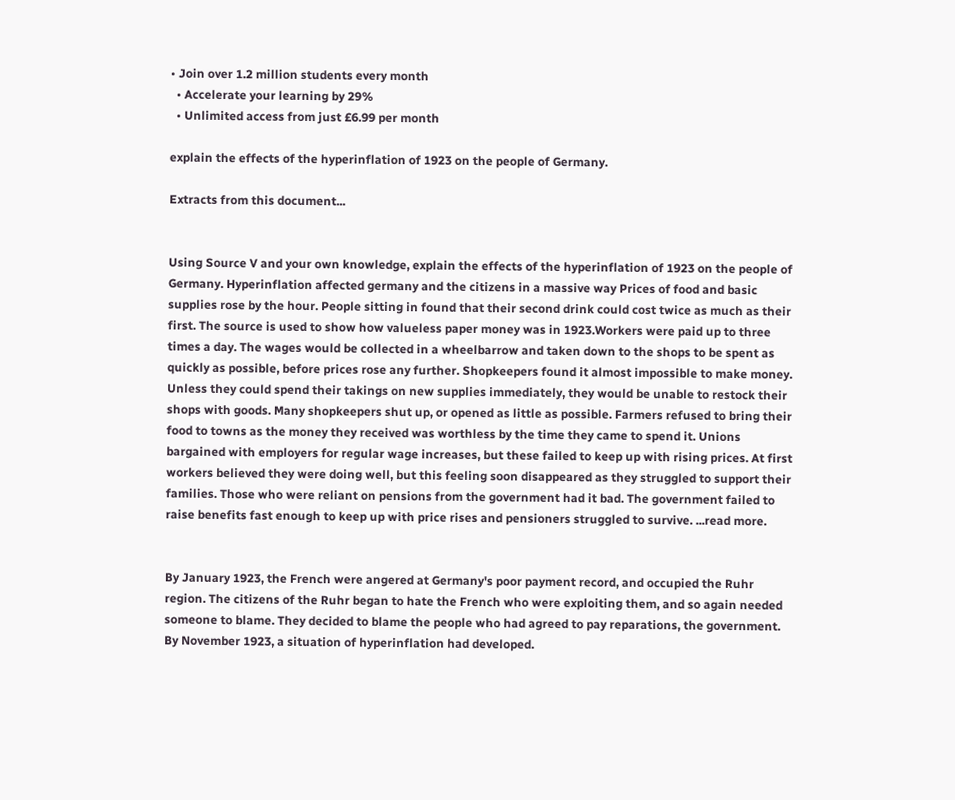• Join over 1.2 million students every month
  • Accelerate your learning by 29%
  • Unlimited access from just £6.99 per month

explain the effects of the hyperinflation of 1923 on the people of Germany.

Extracts from this document...


Using Source V and your own knowledge, explain the effects of the hyperinflation of 1923 on the people of Germany. Hyperinflation affected germany and the citizens in a massive way Prices of food and basic supplies rose by the hour. People sitting in found that their second drink could cost twice as much as their first. The source is used to show how valueless paper money was in 1923.Workers were paid up to three times a day. The wages would be collected in a wheelbarrow and taken down to the shops to be spent as quickly as possible, before prices rose any further. Shopkeepers found it almost impossible to make money. Unless they could spend their takings on new supplies immediately, they would be unable to restock their shops with goods. Many shopkeepers shut up, or opened as little as possible. Farmers refused to bring their food to towns as the money they received was worthless by the time they came to spend it. Unions bargained with employers for regular wage increases, but these failed to keep up with rising prices. At first workers believed they were doing well, but this feeling soon disappeared as they struggled to support their families. Those who were reliant on pensions from the government had it bad. The government failed to raise benefits fast enough to keep up with price rises and pensioners struggled to survive. ...read more.


By January 1923, the French were angered at Germany's poor payment record, and occupied the Ruhr region. The citizens of the Ruhr began to hate the French who were exploiting them, and so again needed someone to blame. They decided to blame the people who had agreed to pay reparations, the government. By November 1923, a situation of hyperinflation had developed.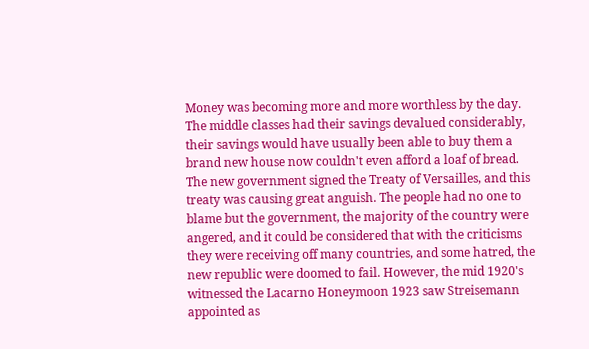Money was becoming more and more worthless by the day. The middle classes had their savings devalued considerably, their savings would have usually been able to buy them a brand new house now couldn't even afford a loaf of bread. The new government signed the Treaty of Versailles, and this treaty was causing great anguish. The people had no one to blame but the government, the majority of the country were angered, and it could be considered that with the criticisms they were receiving off many countries, and some hatred, the new republic were doomed to fail. However, the mid 1920's witnessed the Lacarno Honeymoon 1923 saw Streisemann appointed as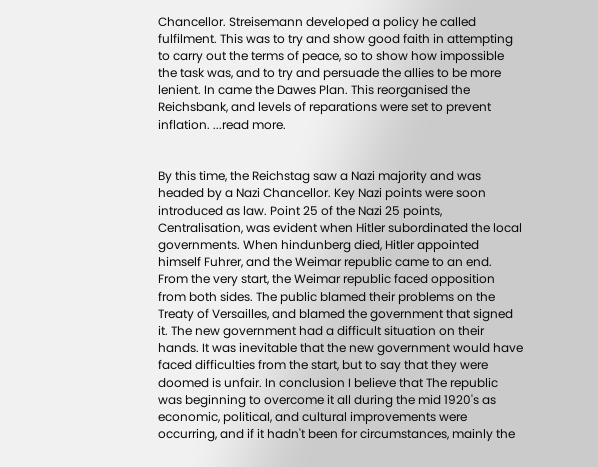Chancellor. Streisemann developed a policy he called fulfilment. This was to try and show good faith in attempting to carry out the terms of peace, so to show how impossible the task was, and to try and persuade the allies to be more lenient. In came the Dawes Plan. This reorganised the Reichsbank, and levels of reparations were set to prevent inflation. ...read more.


By this time, the Reichstag saw a Nazi majority and was headed by a Nazi Chancellor. Key Nazi points were soon introduced as law. Point 25 of the Nazi 25 points, Centralisation, was evident when Hitler subordinated the local governments. When hindunberg died, Hitler appointed himself Fuhrer, and the Weimar republic came to an end. From the very start, the Weimar republic faced opposition from both sides. The public blamed their problems on the Treaty of Versailles, and blamed the government that signed it. The new government had a difficult situation on their hands. It was inevitable that the new government would have faced difficulties from the start, but to say that they were doomed is unfair. In conclusion I believe that The republic was beginning to overcome it all during the mid 1920's as economic, political, and cultural improvements were occurring, and if it hadn't been for circumstances, mainly the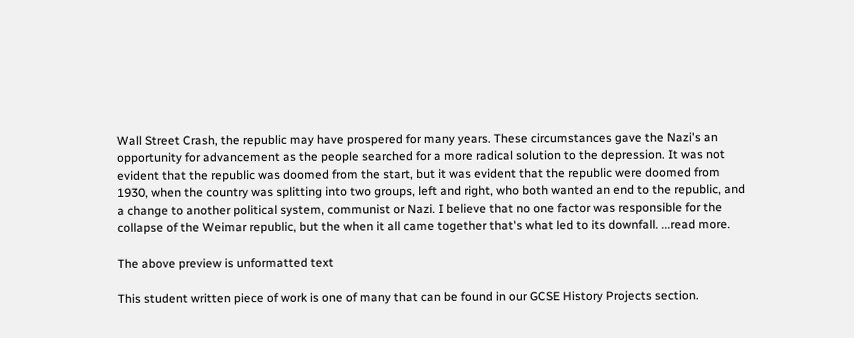Wall Street Crash, the republic may have prospered for many years. These circumstances gave the Nazi's an opportunity for advancement as the people searched for a more radical solution to the depression. It was not evident that the republic was doomed from the start, but it was evident that the republic were doomed from 1930, when the country was splitting into two groups, left and right, who both wanted an end to the republic, and a change to another political system, communist or Nazi. I believe that no one factor was responsible for the collapse of the Weimar republic, but the when it all came together that's what led to its downfall. ...read more.

The above preview is unformatted text

This student written piece of work is one of many that can be found in our GCSE History Projects section.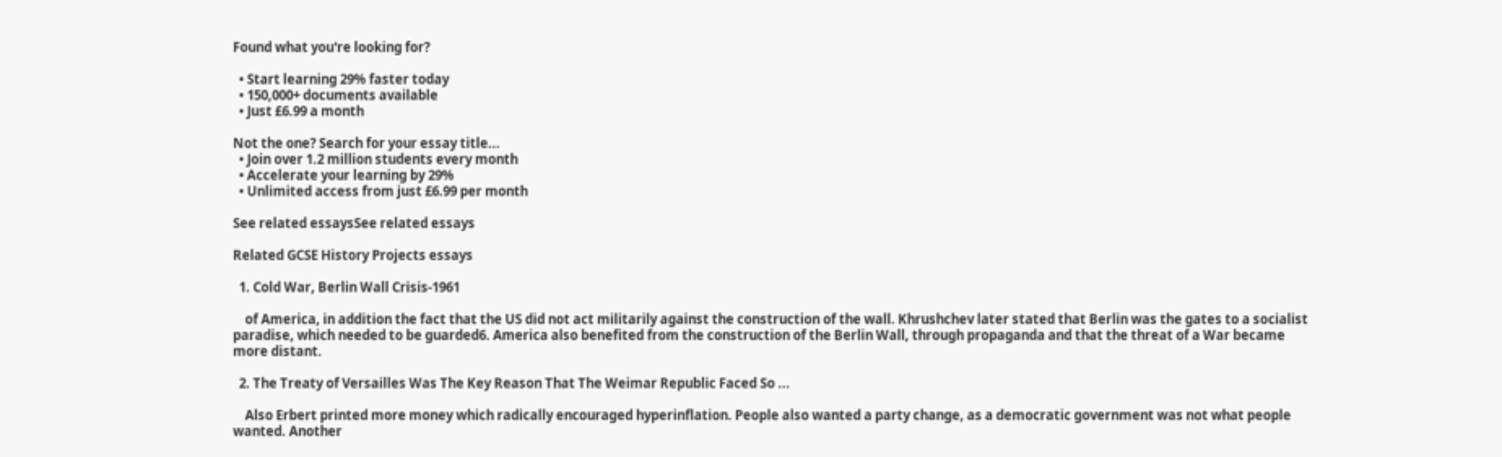Found what you're looking for?

  • Start learning 29% faster today
  • 150,000+ documents available
  • Just £6.99 a month

Not the one? Search for your essay title...
  • Join over 1.2 million students every month
  • Accelerate your learning by 29%
  • Unlimited access from just £6.99 per month

See related essaysSee related essays

Related GCSE History Projects essays

  1. Cold War, Berlin Wall Crisis-1961

    of America, in addition the fact that the US did not act militarily against the construction of the wall. Khrushchev later stated that Berlin was the gates to a socialist paradise, which needed to be guarded6. America also benefited from the construction of the Berlin Wall, through propaganda and that the threat of a War became more distant.

  2. The Treaty of Versailles Was The Key Reason That The Weimar Republic Faced So ...

    Also Erbert printed more money which radically encouraged hyperinflation. People also wanted a party change, as a democratic government was not what people wanted. Another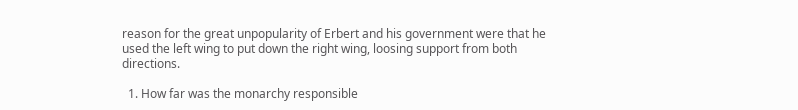reason for the great unpopularity of Erbert and his government were that he used the left wing to put down the right wing, loosing support from both directions.

  1. How far was the monarchy responsible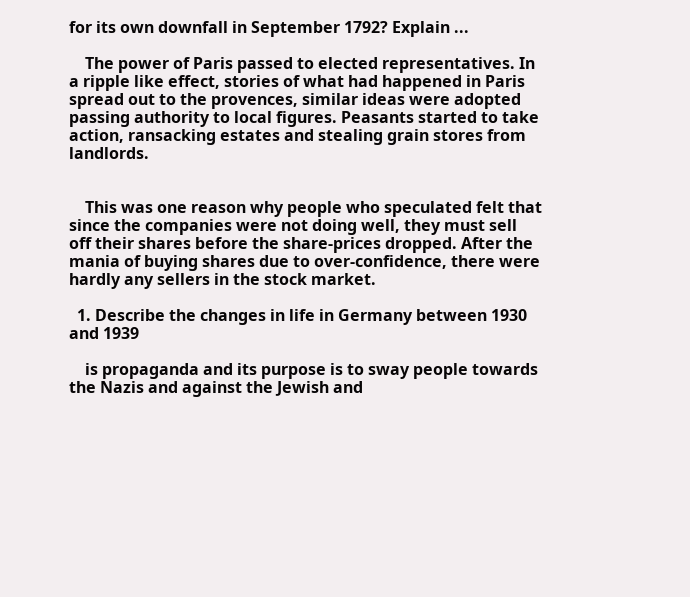for its own downfall in September 1792? Explain ...

    The power of Paris passed to elected representatives. In a ripple like effect, stories of what had happened in Paris spread out to the provences, similar ideas were adopted passing authority to local figures. Peasants started to take action, ransacking estates and stealing grain stores from landlords.


    This was one reason why people who speculated felt that since the companies were not doing well, they must sell off their shares before the share-prices dropped. After the mania of buying shares due to over-confidence, there were hardly any sellers in the stock market.

  1. Describe the changes in life in Germany between 1930 and 1939

    is propaganda and its purpose is to sway people towards the Nazis and against the Jewish and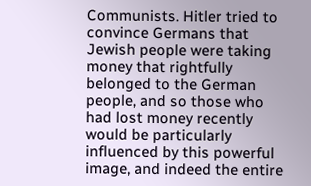Communists. Hitler tried to convince Germans that Jewish people were taking money that rightfully belonged to the German people, and so those who had lost money recently would be particularly influenced by this powerful image, and indeed the entire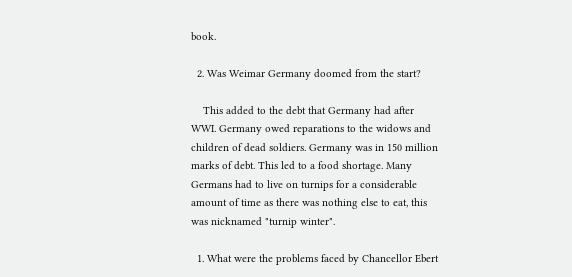book.

  2. Was Weimar Germany doomed from the start?

    This added to the debt that Germany had after WWI. Germany owed reparations to the widows and children of dead soldiers. Germany was in 150 million marks of debt. This led to a food shortage. Many Germans had to live on turnips for a considerable amount of time as there was nothing else to eat, this was nicknamed "turnip winter".

  1. What were the problems faced by Chancellor Ebert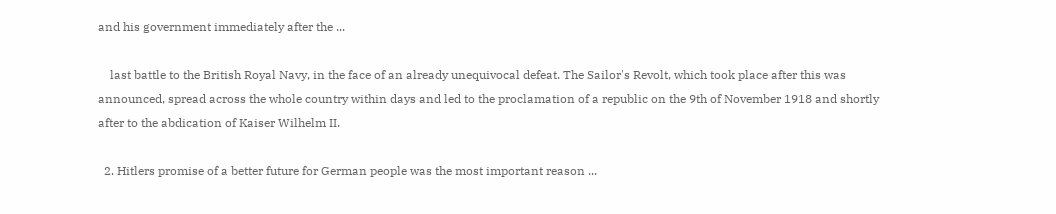and his government immediately after the ...

    last battle to the British Royal Navy, in the face of an already unequivocal defeat. The Sailor's Revolt, which took place after this was announced, spread across the whole country within days and led to the proclamation of a republic on the 9th of November 1918 and shortly after to the abdication of Kaiser Wilhelm II.

  2. Hitlers promise of a better future for German people was the most important reason ...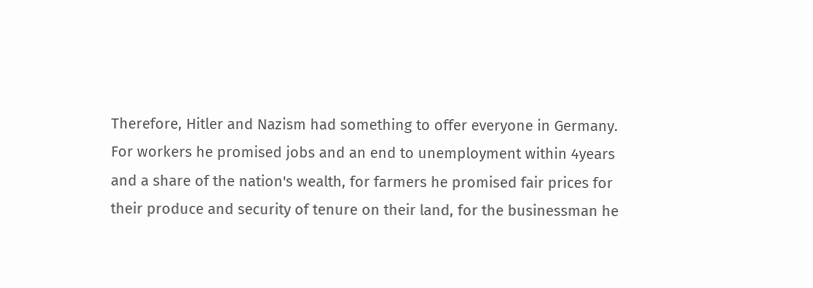Therefore, Hitler and Nazism had something to offer everyone in Germany. For workers he promised jobs and an end to unemployment within 4years and a share of the nation's wealth, for farmers he promised fair prices for their produce and security of tenure on their land, for the businessman he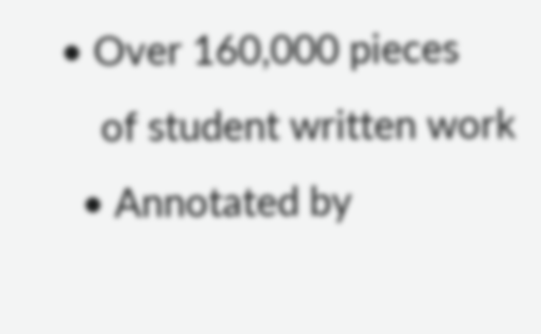• Over 160,000 pieces
    of student written work
  • Annotated by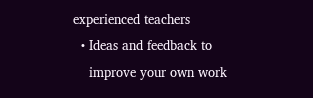experienced teachers
  • Ideas and feedback to
    improve your own work